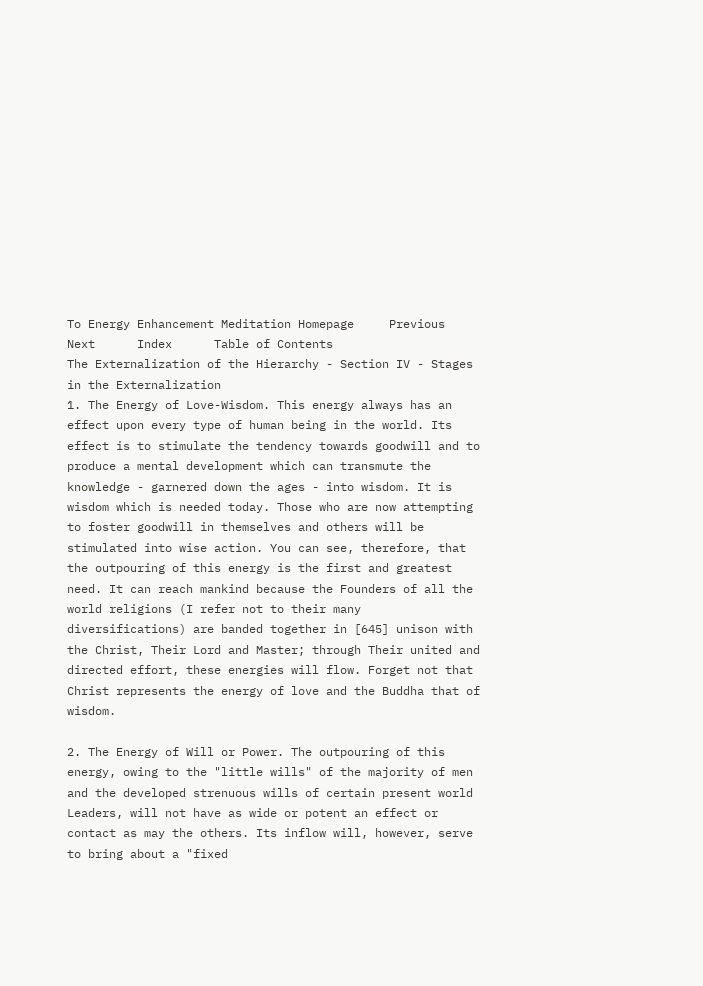To Energy Enhancement Meditation Homepage     Previous     Next      Index      Table of Contents
The Externalization of the Hierarchy - Section IV - Stages in the Externalization
1. The Energy of Love-Wisdom. This energy always has an effect upon every type of human being in the world. Its effect is to stimulate the tendency towards goodwill and to produce a mental development which can transmute the knowledge - garnered down the ages - into wisdom. It is wisdom which is needed today. Those who are now attempting to foster goodwill in themselves and others will be stimulated into wise action. You can see, therefore, that the outpouring of this energy is the first and greatest need. It can reach mankind because the Founders of all the world religions (I refer not to their many diversifications) are banded together in [645] unison with the Christ, Their Lord and Master; through Their united and directed effort, these energies will flow. Forget not that Christ represents the energy of love and the Buddha that of wisdom.

2. The Energy of Will or Power. The outpouring of this energy, owing to the "little wills" of the majority of men and the developed strenuous wills of certain present world Leaders, will not have as wide or potent an effect or contact as may the others. Its inflow will, however, serve to bring about a "fixed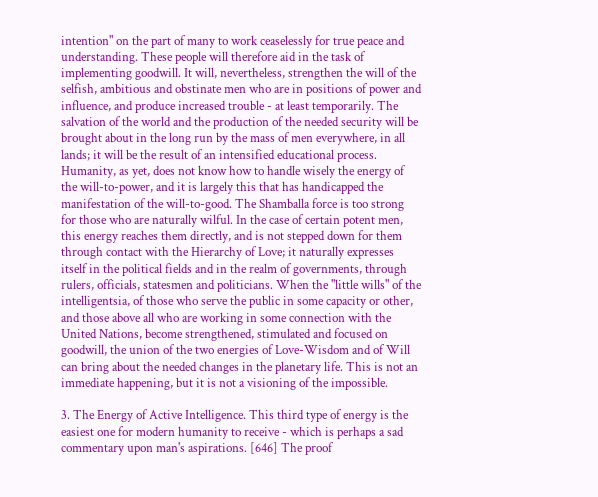intention" on the part of many to work ceaselessly for true peace and understanding. These people will therefore aid in the task of implementing goodwill. It will, nevertheless, strengthen the will of the selfish, ambitious and obstinate men who are in positions of power and influence, and produce increased trouble - at least temporarily. The salvation of the world and the production of the needed security will be brought about in the long run by the mass of men everywhere, in all lands; it will be the result of an intensified educational process. Humanity, as yet, does not know how to handle wisely the energy of the will-to-power, and it is largely this that has handicapped the manifestation of the will-to-good. The Shamballa force is too strong for those who are naturally wilful. In the case of certain potent men, this energy reaches them directly, and is not stepped down for them through contact with the Hierarchy of Love; it naturally expresses itself in the political fields and in the realm of governments, through rulers, officials, statesmen and politicians. When the "little wills" of the intelligentsia, of those who serve the public in some capacity or other, and those above all who are working in some connection with the United Nations, become strengthened, stimulated and focused on goodwill, the union of the two energies of Love-Wisdom and of Will can bring about the needed changes in the planetary life. This is not an immediate happening, but it is not a visioning of the impossible.

3. The Energy of Active Intelligence. This third type of energy is the easiest one for modern humanity to receive - which is perhaps a sad commentary upon man's aspirations. [646] The proof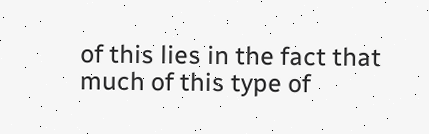of this lies in the fact that much of this type of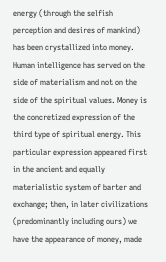energy (through the selfish perception and desires of mankind) has been crystallized into money. Human intelligence has served on the side of materialism and not on the side of the spiritual values. Money is the concretized expression of the third type of spiritual energy. This particular expression appeared first in the ancient and equally materialistic system of barter and exchange; then, in later civilizations (predominantly including ours) we have the appearance of money, made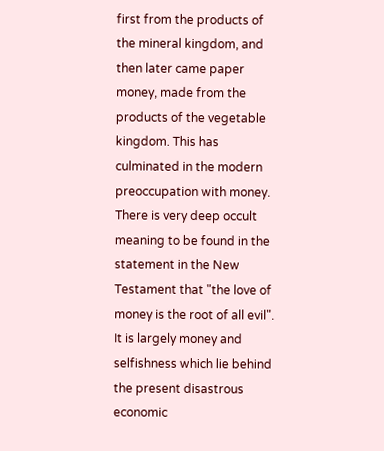first from the products of the mineral kingdom, and then later came paper money, made from the products of the vegetable kingdom. This has culminated in the modern preoccupation with money. There is very deep occult meaning to be found in the statement in the New Testament that "the love of money is the root of all evil". It is largely money and selfishness which lie behind the present disastrous economic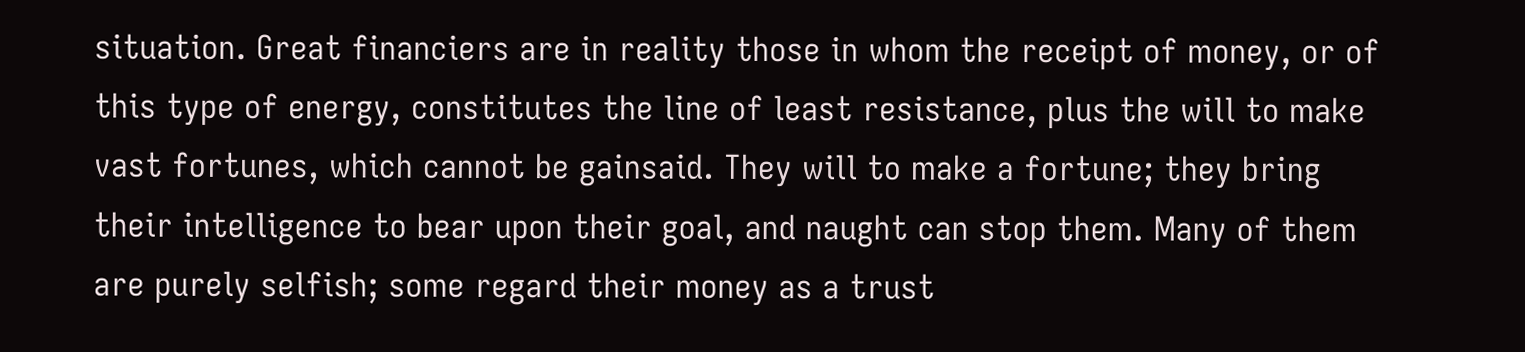situation. Great financiers are in reality those in whom the receipt of money, or of this type of energy, constitutes the line of least resistance, plus the will to make vast fortunes, which cannot be gainsaid. They will to make a fortune; they bring their intelligence to bear upon their goal, and naught can stop them. Many of them are purely selfish; some regard their money as a trust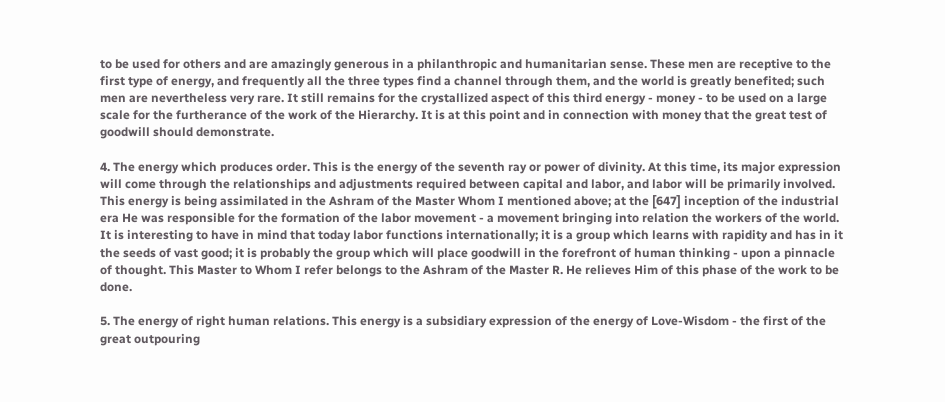to be used for others and are amazingly generous in a philanthropic and humanitarian sense. These men are receptive to the first type of energy, and frequently all the three types find a channel through them, and the world is greatly benefited; such men are nevertheless very rare. It still remains for the crystallized aspect of this third energy - money - to be used on a large scale for the furtherance of the work of the Hierarchy. It is at this point and in connection with money that the great test of goodwill should demonstrate.

4. The energy which produces order. This is the energy of the seventh ray or power of divinity. At this time, its major expression will come through the relationships and adjustments required between capital and labor, and labor will be primarily involved. This energy is being assimilated in the Ashram of the Master Whom I mentioned above; at the [647] inception of the industrial era He was responsible for the formation of the labor movement - a movement bringing into relation the workers of the world. It is interesting to have in mind that today labor functions internationally; it is a group which learns with rapidity and has in it the seeds of vast good; it is probably the group which will place goodwill in the forefront of human thinking - upon a pinnacle of thought. This Master to Whom I refer belongs to the Ashram of the Master R. He relieves Him of this phase of the work to be done.

5. The energy of right human relations. This energy is a subsidiary expression of the energy of Love-Wisdom - the first of the great outpouring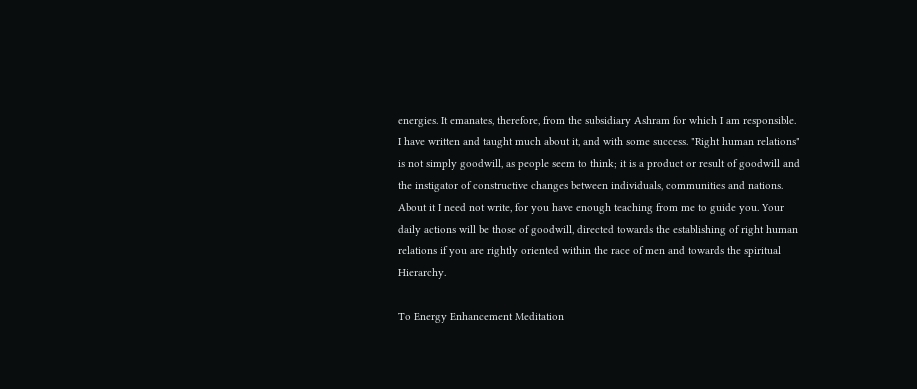energies. It emanates, therefore, from the subsidiary Ashram for which I am responsible. I have written and taught much about it, and with some success. "Right human relations" is not simply goodwill, as people seem to think; it is a product or result of goodwill and the instigator of constructive changes between individuals, communities and nations. About it I need not write, for you have enough teaching from me to guide you. Your daily actions will be those of goodwill, directed towards the establishing of right human relations if you are rightly oriented within the race of men and towards the spiritual Hierarchy.

To Energy Enhancement Meditation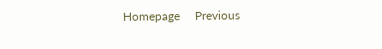Homepage     Previous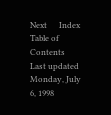Next      Index      Table of Contents
Last updated Monday, July 6, 1998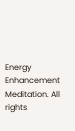Energy Enhancement Meditation. All rights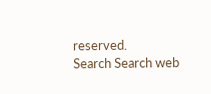reserved.
Search Search web